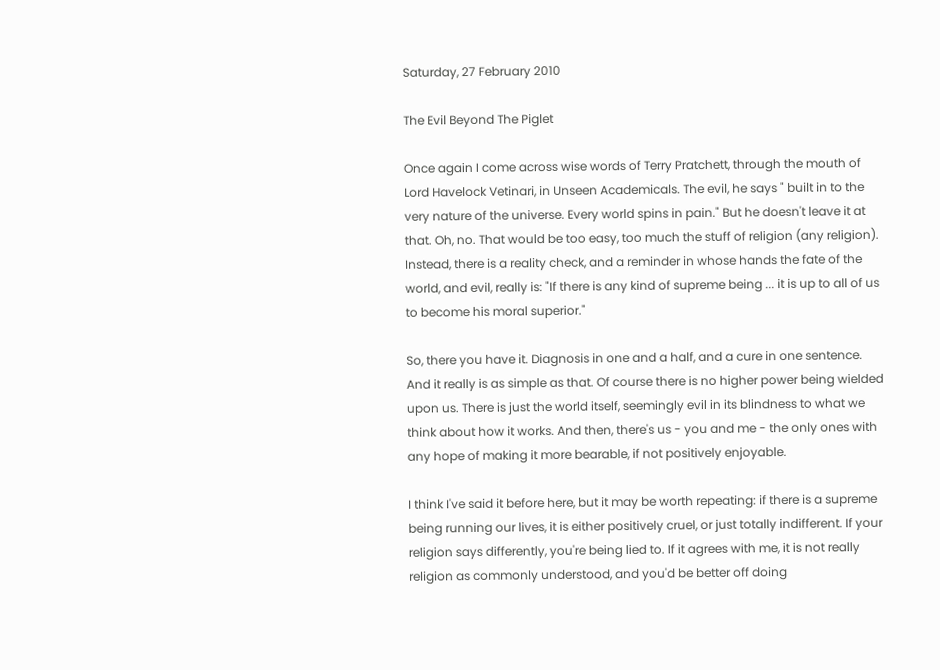Saturday, 27 February 2010

The Evil Beyond The Piglet

Once again I come across wise words of Terry Pratchett, through the mouth of Lord Havelock Vetinari, in Unseen Academicals. The evil, he says " built in to the very nature of the universe. Every world spins in pain." But he doesn't leave it at that. Oh, no. That would be too easy, too much the stuff of religion (any religion). Instead, there is a reality check, and a reminder in whose hands the fate of the world, and evil, really is: "If there is any kind of supreme being ... it is up to all of us to become his moral superior."

So, there you have it. Diagnosis in one and a half, and a cure in one sentence. And it really is as simple as that. Of course there is no higher power being wielded upon us. There is just the world itself, seemingly evil in its blindness to what we think about how it works. And then, there's us - you and me - the only ones with any hope of making it more bearable, if not positively enjoyable.

I think I've said it before here, but it may be worth repeating: if there is a supreme being running our lives, it is either positively cruel, or just totally indifferent. If your religion says differently, you're being lied to. If it agrees with me, it is not really religion as commonly understood, and you'd be better off doing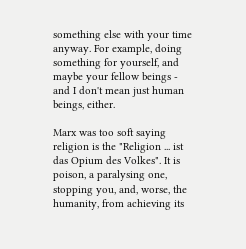something else with your time anyway. For example, doing something for yourself, and maybe your fellow beings - and I don't mean just human beings, either.

Marx was too soft saying religion is the "Religion ... ist das Opium des Volkes". It is poison, a paralysing one, stopping you, and, worse, the humanity, from achieving its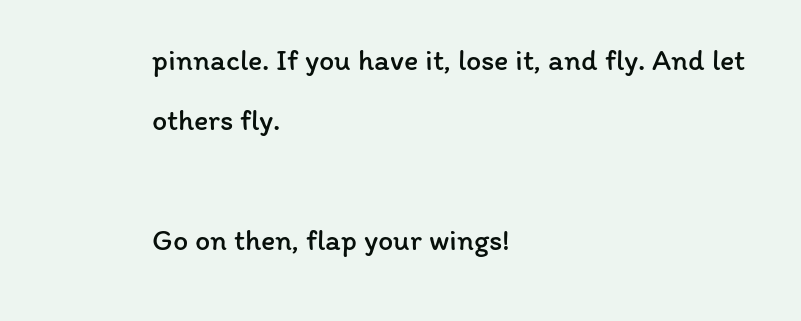pinnacle. If you have it, lose it, and fly. And let others fly.

Go on then, flap your wings!